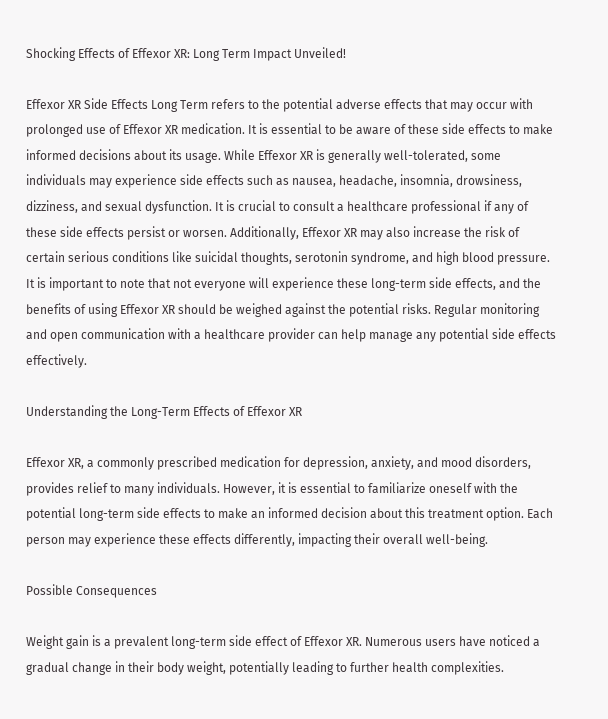Shocking Effects of Effexor XR: Long Term Impact Unveiled!

Effexor XR Side Effects Long Term refers to the potential adverse effects that may occur with prolonged use of Effexor XR medication. It is essential to be aware of these side effects to make informed decisions about its usage. While Effexor XR is generally well-tolerated, some individuals may experience side effects such as nausea, headache, insomnia, drowsiness, dizziness, and sexual dysfunction. It is crucial to consult a healthcare professional if any of these side effects persist or worsen. Additionally, Effexor XR may also increase the risk of certain serious conditions like suicidal thoughts, serotonin syndrome, and high blood pressure. It is important to note that not everyone will experience these long-term side effects, and the benefits of using Effexor XR should be weighed against the potential risks. Regular monitoring and open communication with a healthcare provider can help manage any potential side effects effectively.

Understanding the Long-Term Effects of Effexor XR

Effexor XR, a commonly prescribed medication for depression, anxiety, and mood disorders, provides relief to many individuals. However, it is essential to familiarize oneself with the potential long-term side effects to make an informed decision about this treatment option. Each person may experience these effects differently, impacting their overall well-being.

Possible Consequences

Weight gain is a prevalent long-term side effect of Effexor XR. Numerous users have noticed a gradual change in their body weight, potentially leading to further health complexities.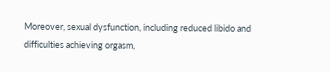Moreover, sexual dysfunction, including reduced libido and difficulties achieving orgasm,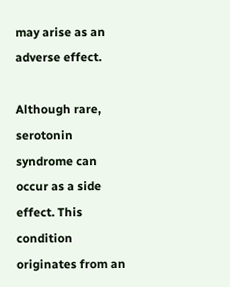may arise as an adverse effect.

Although rare, serotonin syndrome can occur as a side effect. This condition originates from an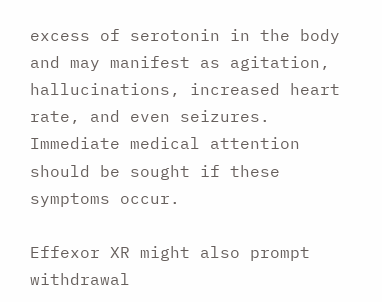excess of serotonin in the body and may manifest as agitation, hallucinations, increased heart rate, and even seizures. Immediate medical attention should be sought if these symptoms occur.

Effexor XR might also prompt withdrawal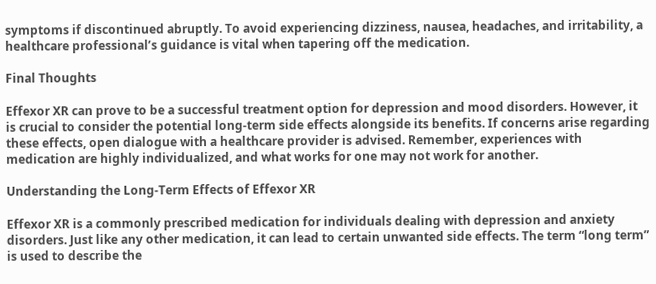symptoms if discontinued abruptly. To avoid experiencing dizziness, nausea, headaches, and irritability, a healthcare professional’s guidance is vital when tapering off the medication.

Final Thoughts

Effexor XR can prove to be a successful treatment option for depression and mood disorders. However, it is crucial to consider the potential long-term side effects alongside its benefits. If concerns arise regarding these effects, open dialogue with a healthcare provider is advised. Remember, experiences with medication are highly individualized, and what works for one may not work for another.

Understanding the Long-Term Effects of Effexor XR

Effexor XR is a commonly prescribed medication for individuals dealing with depression and anxiety disorders. Just like any other medication, it can lead to certain unwanted side effects. The term “long term” is used to describe the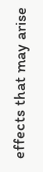effects that may arise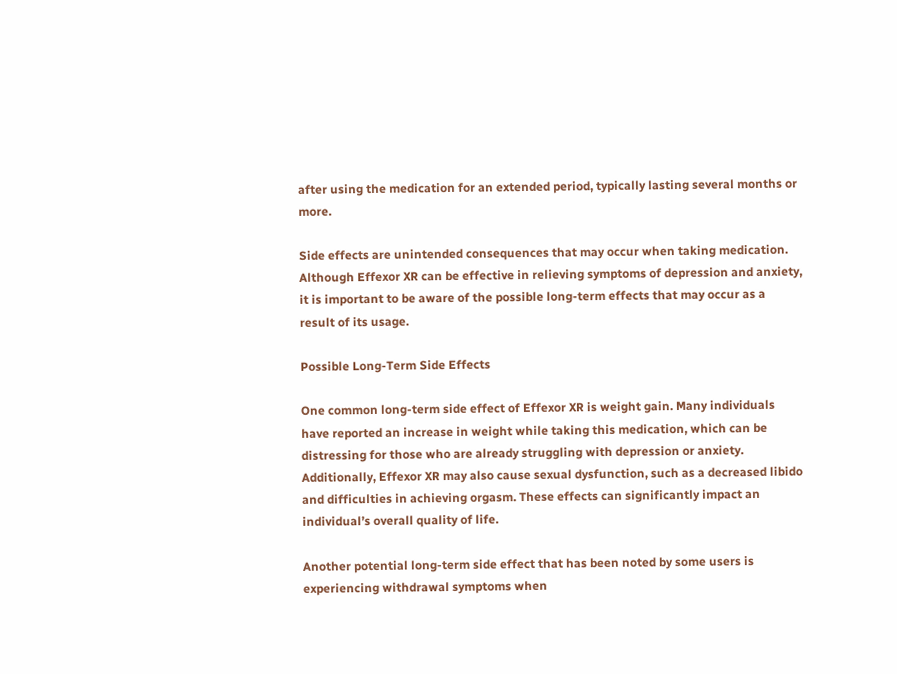after using the medication for an extended period, typically lasting several months or more.

Side effects are unintended consequences that may occur when taking medication. Although Effexor XR can be effective in relieving symptoms of depression and anxiety, it is important to be aware of the possible long-term effects that may occur as a result of its usage.

Possible Long-Term Side Effects

One common long-term side effect of Effexor XR is weight gain. Many individuals have reported an increase in weight while taking this medication, which can be distressing for those who are already struggling with depression or anxiety. Additionally, Effexor XR may also cause sexual dysfunction, such as a decreased libido and difficulties in achieving orgasm. These effects can significantly impact an individual’s overall quality of life.

Another potential long-term side effect that has been noted by some users is experiencing withdrawal symptoms when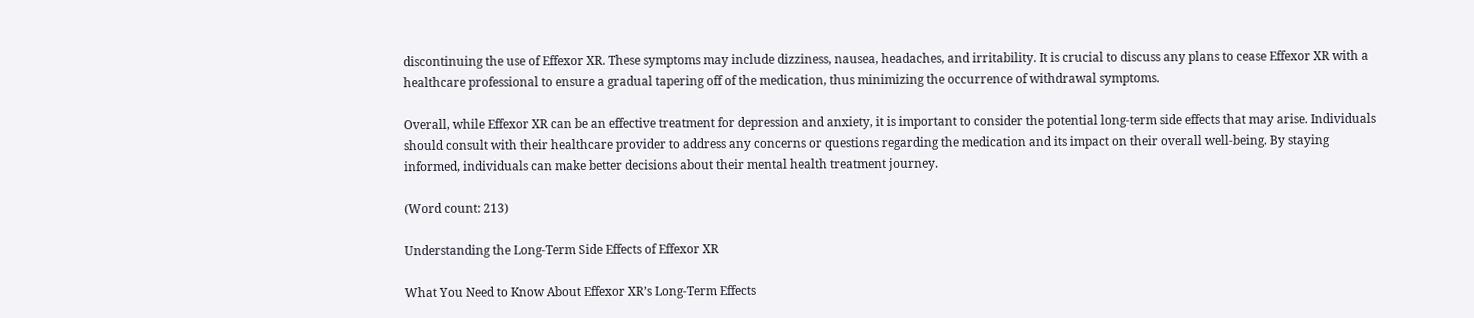discontinuing the use of Effexor XR. These symptoms may include dizziness, nausea, headaches, and irritability. It is crucial to discuss any plans to cease Effexor XR with a healthcare professional to ensure a gradual tapering off of the medication, thus minimizing the occurrence of withdrawal symptoms.

Overall, while Effexor XR can be an effective treatment for depression and anxiety, it is important to consider the potential long-term side effects that may arise. Individuals should consult with their healthcare provider to address any concerns or questions regarding the medication and its impact on their overall well-being. By staying informed, individuals can make better decisions about their mental health treatment journey.

(Word count: 213)

Understanding the Long-Term Side Effects of Effexor XR

What You Need to Know About Effexor XR’s Long-Term Effects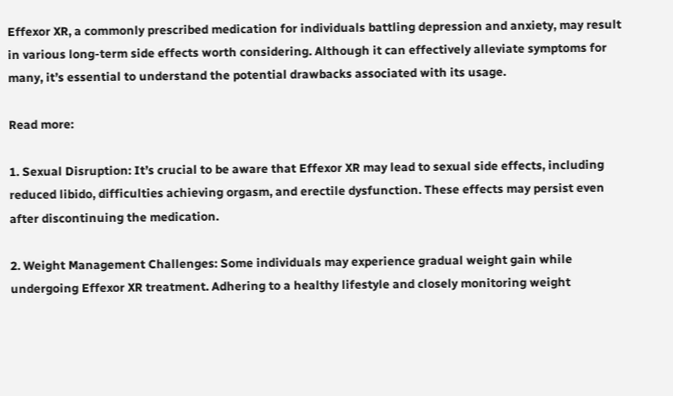Effexor XR, a commonly prescribed medication for individuals battling depression and anxiety, may result in various long-term side effects worth considering. Although it can effectively alleviate symptoms for many, it’s essential to understand the potential drawbacks associated with its usage.

Read more:

1. Sexual Disruption: It’s crucial to be aware that Effexor XR may lead to sexual side effects, including reduced libido, difficulties achieving orgasm, and erectile dysfunction. These effects may persist even after discontinuing the medication.

2. Weight Management Challenges: Some individuals may experience gradual weight gain while undergoing Effexor XR treatment. Adhering to a healthy lifestyle and closely monitoring weight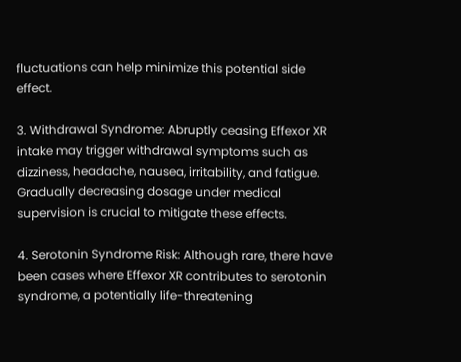fluctuations can help minimize this potential side effect.

3. Withdrawal Syndrome: Abruptly ceasing Effexor XR intake may trigger withdrawal symptoms such as dizziness, headache, nausea, irritability, and fatigue. Gradually decreasing dosage under medical supervision is crucial to mitigate these effects.

4. Serotonin Syndrome Risk: Although rare, there have been cases where Effexor XR contributes to serotonin syndrome, a potentially life-threatening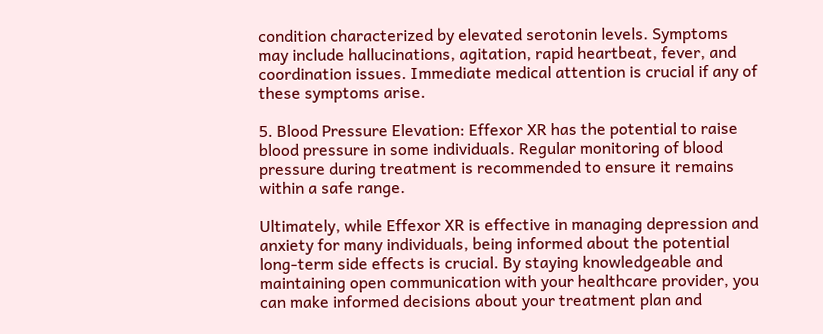condition characterized by elevated serotonin levels. Symptoms may include hallucinations, agitation, rapid heartbeat, fever, and coordination issues. Immediate medical attention is crucial if any of these symptoms arise.

5. Blood Pressure Elevation: Effexor XR has the potential to raise blood pressure in some individuals. Regular monitoring of blood pressure during treatment is recommended to ensure it remains within a safe range.

Ultimately, while Effexor XR is effective in managing depression and anxiety for many individuals, being informed about the potential long-term side effects is crucial. By staying knowledgeable and maintaining open communication with your healthcare provider, you can make informed decisions about your treatment plan and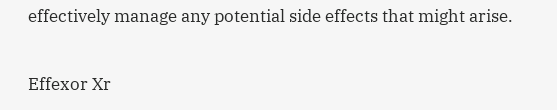effectively manage any potential side effects that might arise.

Effexor Xr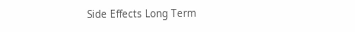Side Effects Long Term